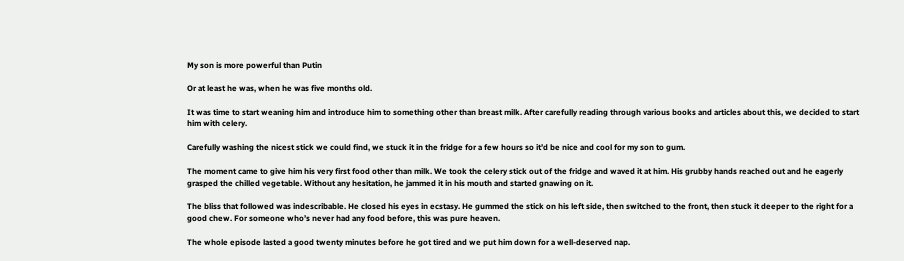My son is more powerful than Putin

Or at least he was, when he was five months old.

It was time to start weaning him and introduce him to something other than breast milk. After carefully reading through various books and articles about this, we decided to start him with celery.

Carefully washing the nicest stick we could find, we stuck it in the fridge for a few hours so it’d be nice and cool for my son to gum.

The moment came to give him his very first food other than milk. We took the celery stick out of the fridge and waved it at him. His grubby hands reached out and he eagerly grasped the chilled vegetable. Without any hesitation, he jammed it in his mouth and started gnawing on it.

The bliss that followed was indescribable. He closed his eyes in ecstasy. He gummed the stick on his left side, then switched to the front, then stuck it deeper to the right for a good chew. For someone who’s never had any food before, this was pure heaven.

The whole episode lasted a good twenty minutes before he got tired and we put him down for a well-deserved nap.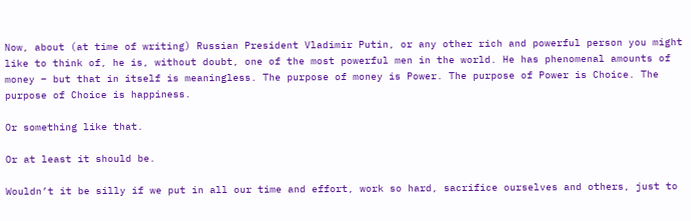Now, about (at time of writing) Russian President Vladimir Putin, or any other rich and powerful person you might like to think of, he is, without doubt, one of the most powerful men in the world. He has phenomenal amounts of money – but that in itself is meaningless. The purpose of money is Power. The purpose of Power is Choice. The purpose of Choice is happiness.

Or something like that.

Or at least it should be.

Wouldn’t it be silly if we put in all our time and effort, work so hard, sacrifice ourselves and others, just to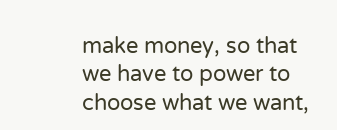make money, so that we have to power to choose what we want,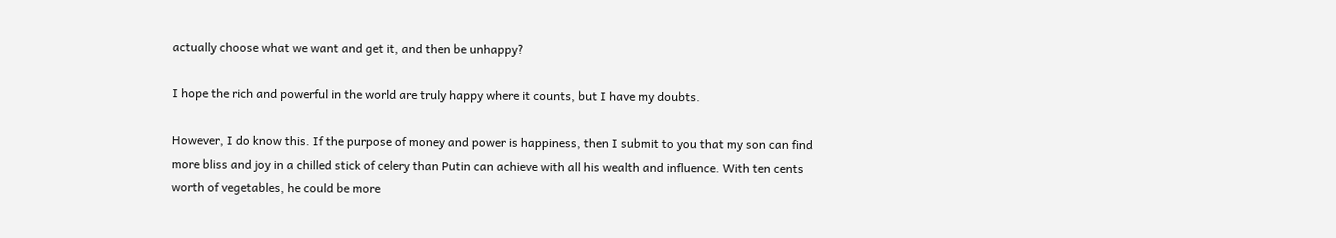actually choose what we want and get it, and then be unhappy?

I hope the rich and powerful in the world are truly happy where it counts, but I have my doubts.

However, I do know this. If the purpose of money and power is happiness, then I submit to you that my son can find more bliss and joy in a chilled stick of celery than Putin can achieve with all his wealth and influence. With ten cents worth of vegetables, he could be more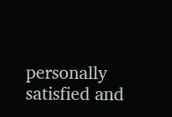personally satisfied and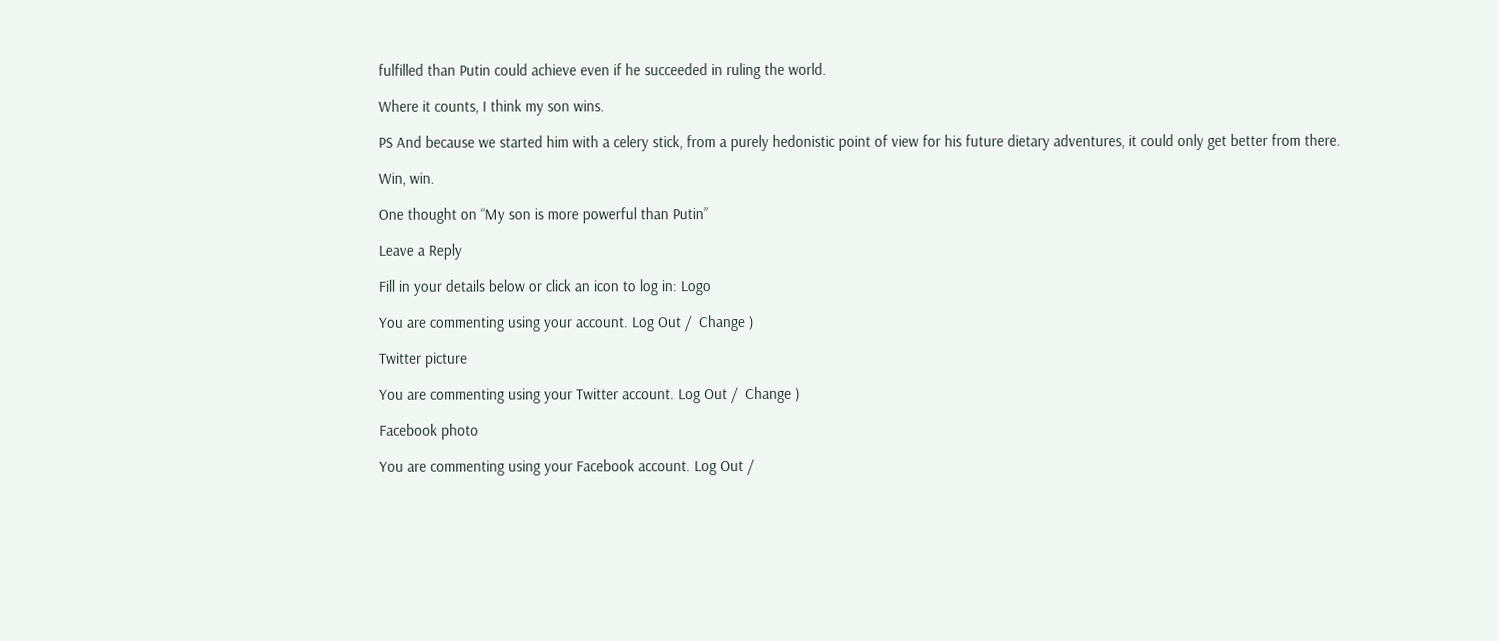fulfilled than Putin could achieve even if he succeeded in ruling the world.

Where it counts, I think my son wins.

PS And because we started him with a celery stick, from a purely hedonistic point of view for his future dietary adventures, it could only get better from there.

Win, win.

One thought on “My son is more powerful than Putin”

Leave a Reply

Fill in your details below or click an icon to log in: Logo

You are commenting using your account. Log Out /  Change )

Twitter picture

You are commenting using your Twitter account. Log Out /  Change )

Facebook photo

You are commenting using your Facebook account. Log Out /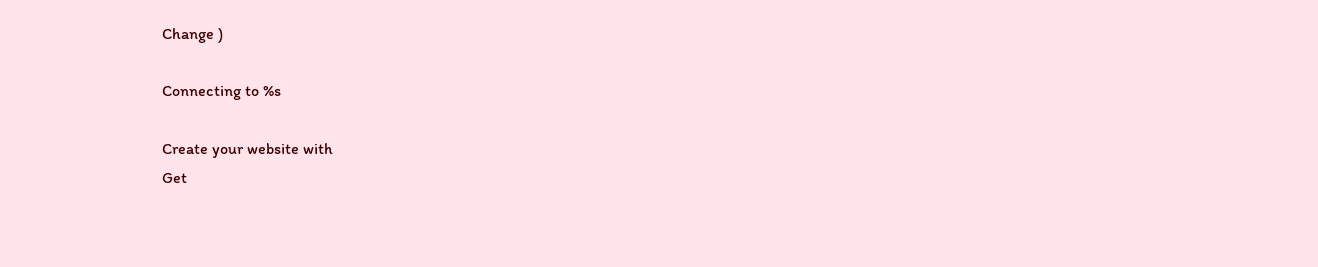Change )

Connecting to %s

Create your website with
Get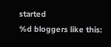started
%d bloggers like this: